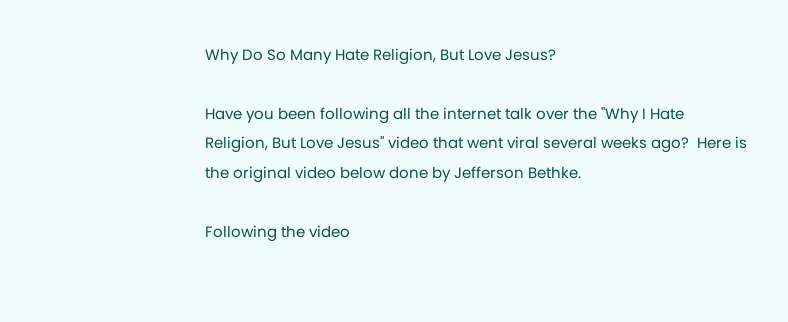Why Do So Many Hate Religion, But Love Jesus?

Have you been following all the internet talk over the "Why I Hate Religion, But Love Jesus" video that went viral several weeks ago?  Here is the original video below done by Jefferson Bethke.

Following the video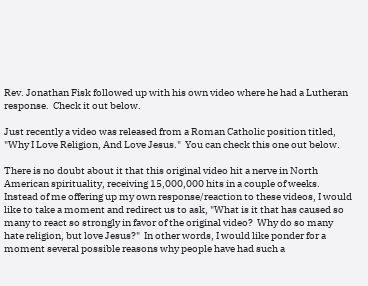Rev. Jonathan Fisk followed up with his own video where he had a Lutheran response.  Check it out below.

Just recently a video was released from a Roman Catholic position titled, "Why I Love Religion, And Love Jesus."  You can check this one out below.

There is no doubt about it that this original video hit a nerve in North American spirituality, receiving 15,000,000 hits in a couple of weeks.  Instead of me offering up my own response/reaction to these videos, I would like to take a moment and redirect us to ask, "What is it that has caused so many to react so strongly in favor of the original video?  Why do so many hate religion, but love Jesus?"  In other words, I would like ponder for a moment several possible reasons why people have had such a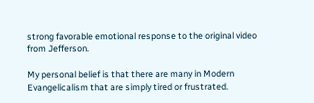strong favorable emotional response to the original video from Jefferson.

My personal belief is that there are many in Modern Evangelicalism that are simply tired or frustrated.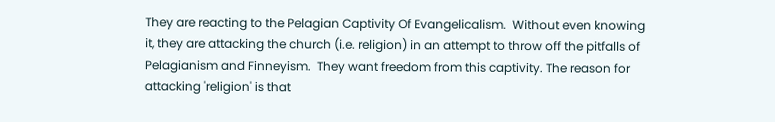They are reacting to the Pelagian Captivity Of Evangelicalism.  Without even knowing it, they are attacking the church (i.e. religion) in an attempt to throw off the pitfalls of Pelagianism and Finneyism.  They want freedom from this captivity. The reason for attacking 'religion' is that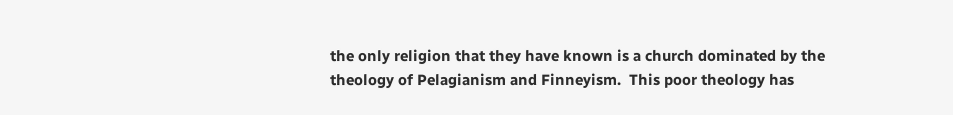the only religion that they have known is a church dominated by the theology of Pelagianism and Finneyism.  This poor theology has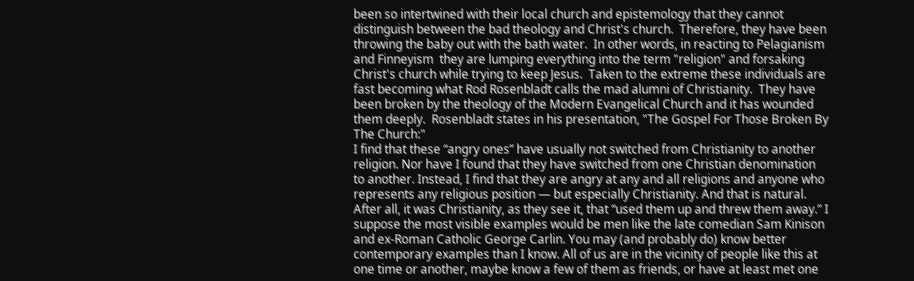been so intertwined with their local church and epistemology that they cannot distinguish between the bad theology and Christ's church.  Therefore, they have been throwing the baby out with the bath water.  In other words, in reacting to Pelagianism and Finneyism  they are lumping everything into the term "religion" and forsaking Christ's church while trying to keep Jesus.  Taken to the extreme these individuals are fast becoming what Rod Rosenbladt calls the mad alumni of Christianity.  They have been broken by the theology of the Modern Evangelical Church and it has wounded them deeply.  Rosenbladt states in his presentation, "The Gospel For Those Broken By The Church:"
I find that these “angry ones” have usually not switched from Christianity to another religion. Nor have I found that they have switched from one Christian denomination to another. Instead, I find that they are angry at any and all religions and anyone who represents any religious position — but especially Christianity. And that is natural. After all, it was Christianity, as they see it, that “used them up and threw them away.” I suppose the most visible examples would be men like the late comedian Sam Kinison and ex-Roman Catholic George Carlin. You may (and probably do) know better contemporary examples than I know. All of us are in the vicinity of people like this at one time or another, maybe know a few of them as friends, or have at least met one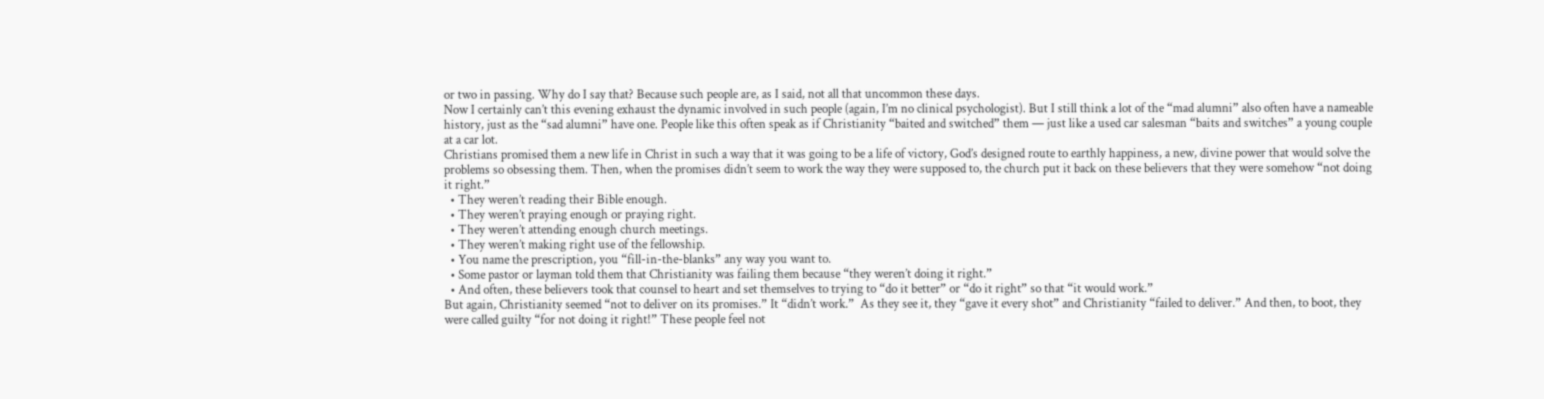or two in passing. Why do I say that? Because such people are, as I said, not all that uncommon these days.
Now I certainly can’t this evening exhaust the dynamic involved in such people (again, I’m no clinical psychologist). But I still think a lot of the “mad alumni” also often have a nameable history, just as the “sad alumni” have one. People like this often speak as if Christianity “baited and switched” them — just like a used car salesman “baits and switches” a young couple at a car lot.
Christians promised them a new life in Christ in such a way that it was going to be a life of victory, God’s designed route to earthly happiness, a new, divine power that would solve the problems so obsessing them. Then, when the promises didn’t seem to work the way they were supposed to, the church put it back on these believers that they were somehow “not doing it right.”
  • They weren’t reading their Bible enough.
  • They weren’t praying enough or praying right.
  • They weren’t attending enough church meetings.
  • They weren’t making right use of the fellowship.
  • You name the prescription, you “fill-in-the-blanks” any way you want to.
  • Some pastor or layman told them that Christianity was failing them because “they weren’t doing it right.”
  • And often, these believers took that counsel to heart and set themselves to trying to “do it better” or “do it right” so that “it would work.”
But again, Christianity seemed “not to deliver on its promises.” It “didn’t work.”  As they see it, they “gave it every shot” and Christianity “failed to deliver.” And then, to boot, they were called guilty “for not doing it right!” These people feel not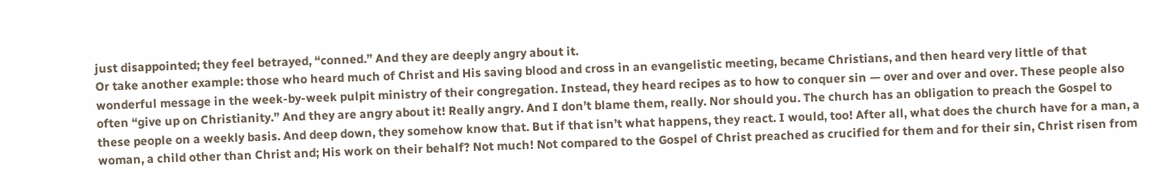just disappointed; they feel betrayed, “conned.” And they are deeply angry about it.
Or take another example: those who heard much of Christ and His saving blood and cross in an evangelistic meeting, became Christians, and then heard very little of that wonderful message in the week-by-week pulpit ministry of their congregation. Instead, they heard recipes as to how to conquer sin — over and over and over. These people also often “give up on Christianity.” And they are angry about it! Really angry. And I don’t blame them, really. Nor should you. The church has an obligation to preach the Gospel to these people on a weekly basis. And deep down, they somehow know that. But if that isn’t what happens, they react. I would, too! After all, what does the church have for a man, a woman, a child other than Christ and; His work on their behalf? Not much! Not compared to the Gospel of Christ preached as crucified for them and for their sin, Christ risen from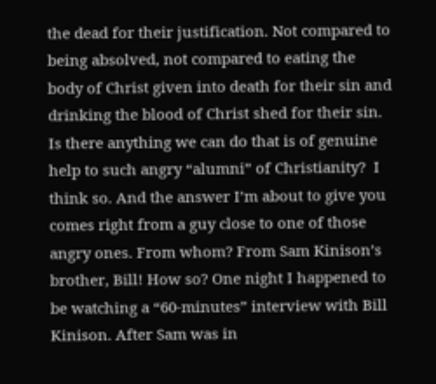the dead for their justification. Not compared to being absolved, not compared to eating the body of Christ given into death for their sin and drinking the blood of Christ shed for their sin.
Is there anything we can do that is of genuine help to such angry “alumni” of Christianity?  I think so. And the answer I’m about to give you comes right from a guy close to one of those angry ones. From whom? From Sam Kinison’s brother, Bill! How so? One night I happened to be watching a “60-minutes” interview with Bill Kinison. After Sam was in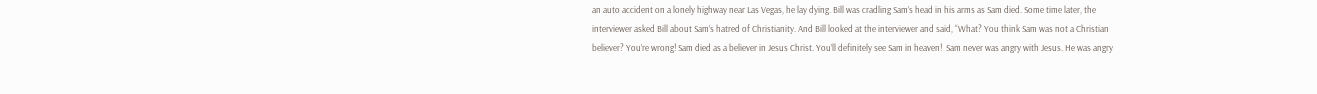an auto accident on a lonely highway near Las Vegas, he lay dying. Bill was cradling Sam’s head in his arms as Sam died. Some time later, the interviewer asked Bill about Sam’s hatred of Christianity. And Bill looked at the interviewer and said, “What? You think Sam was not a Christian believer? You’re wrong! Sam died as a believer in Jesus Christ. You’ll definitely see Sam in heaven!  Sam never was angry with Jesus. He was angry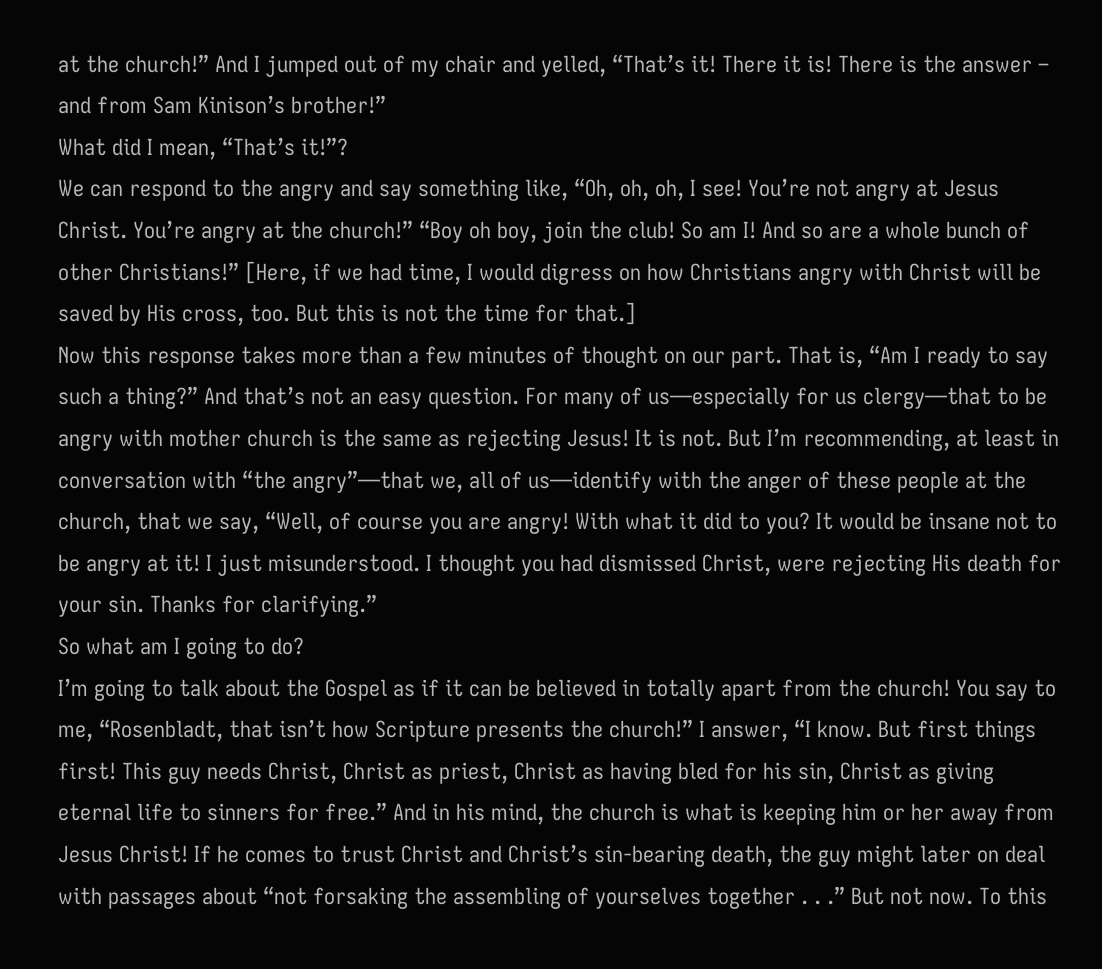at the church!” And I jumped out of my chair and yelled, “That’s it! There it is! There is the answer – and from Sam Kinison’s brother!”
What did I mean, “That’s it!”?
We can respond to the angry and say something like, “Oh, oh, oh, I see! You’re not angry at Jesus Christ. You’re angry at the church!” “Boy oh boy, join the club! So am I! And so are a whole bunch of other Christians!” [Here, if we had time, I would digress on how Christians angry with Christ will be saved by His cross, too. But this is not the time for that.]
Now this response takes more than a few minutes of thought on our part. That is, “Am I ready to say such a thing?” And that’s not an easy question. For many of us—especially for us clergy—that to be angry with mother church is the same as rejecting Jesus! It is not. But I’m recommending, at least in conversation with “the angry”—that we, all of us—identify with the anger of these people at the church, that we say, “Well, of course you are angry! With what it did to you? It would be insane not to be angry at it! I just misunderstood. I thought you had dismissed Christ, were rejecting His death for your sin. Thanks for clarifying.”
So what am I going to do?
I’m going to talk about the Gospel as if it can be believed in totally apart from the church! You say to me, “Rosenbladt, that isn’t how Scripture presents the church!” I answer, “I know. But first things first! This guy needs Christ, Christ as priest, Christ as having bled for his sin, Christ as giving eternal life to sinners for free.” And in his mind, the church is what is keeping him or her away from Jesus Christ! If he comes to trust Christ and Christ’s sin-bearing death, the guy might later on deal with passages about “not forsaking the assembling of yourselves together . . .” But not now. To this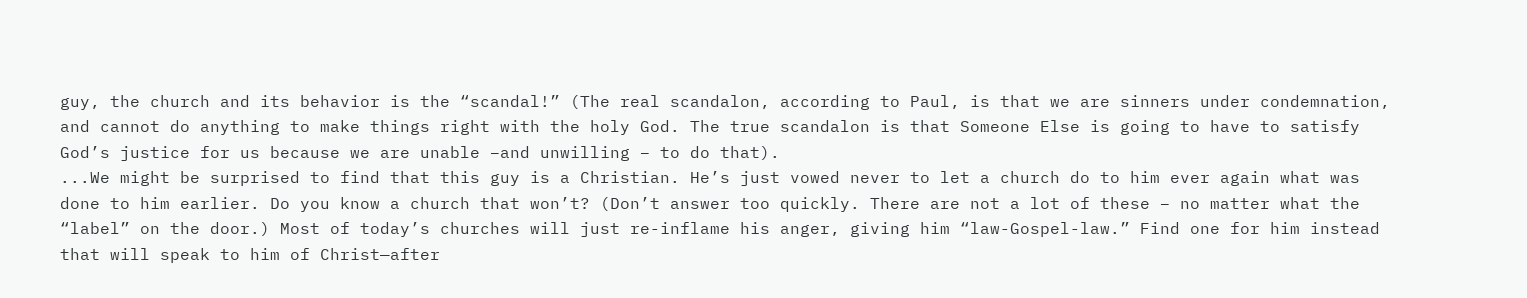guy, the church and its behavior is the “scandal!” (The real scandalon, according to Paul, is that we are sinners under condemnation, and cannot do anything to make things right with the holy God. The true scandalon is that Someone Else is going to have to satisfy God’s justice for us because we are unable –and unwilling – to do that).
...We might be surprised to find that this guy is a Christian. He’s just vowed never to let a church do to him ever again what was done to him earlier. Do you know a church that won’t? (Don’t answer too quickly. There are not a lot of these – no matter what the “label” on the door.) Most of today’s churches will just re-inflame his anger, giving him “law-Gospel-law.” Find one for him instead that will speak to him of Christ—after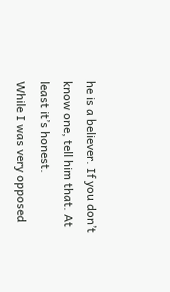he is a believer. If you don’t know one, tell him that. At least it’s honest.
While I was very opposed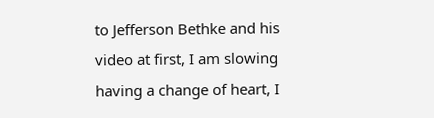to Jefferson Bethke and his video at first, I am slowing having a change of heart, I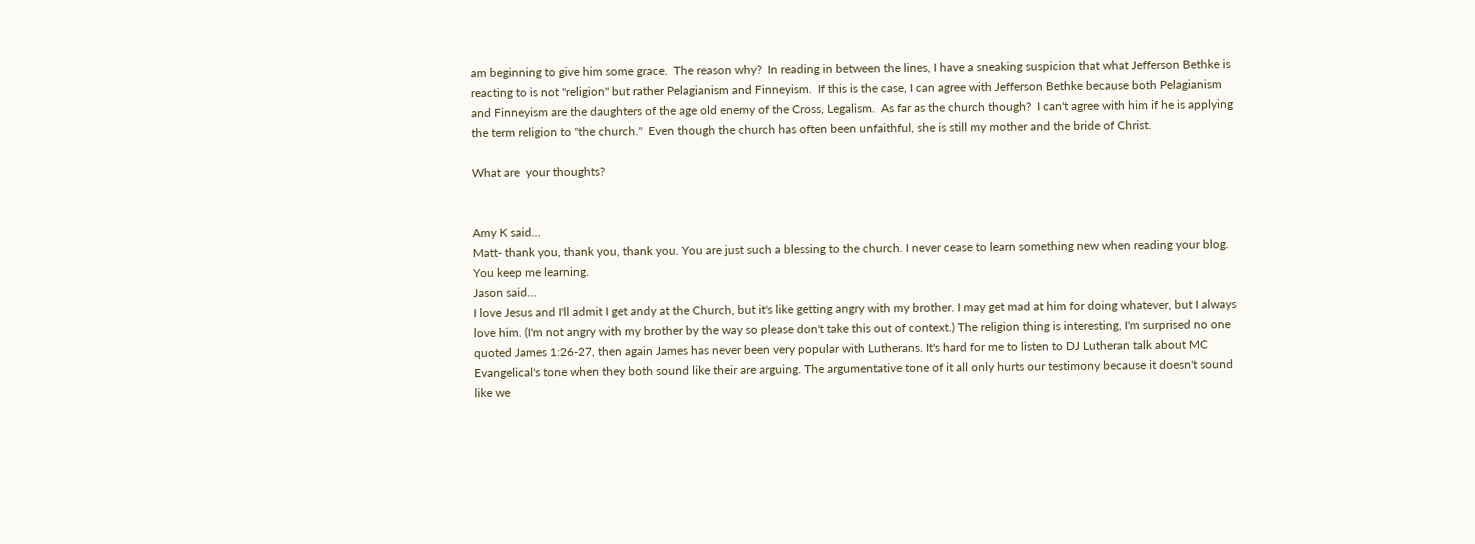am beginning to give him some grace.  The reason why?  In reading in between the lines, I have a sneaking suspicion that what Jefferson Bethke is reacting to is not "religion" but rather Pelagianism and Finneyism.  If this is the case, I can agree with Jefferson Bethke because both Pelagianism and Finneyism are the daughters of the age old enemy of the Cross, Legalism.  As far as the church though?  I can't agree with him if he is applying the term religion to "the church."  Even though the church has often been unfaithful, she is still my mother and the bride of Christ.

What are  your thoughts?


Amy K said…
Matt- thank you, thank you, thank you. You are just such a blessing to the church. I never cease to learn something new when reading your blog. You keep me learning.
Jason said…
I love Jesus and I'll admit I get andy at the Church, but it's like getting angry with my brother. I may get mad at him for doing whatever, but I always love him. (I'm not angry with my brother by the way so please don't take this out of context.) The religion thing is interesting, I'm surprised no one quoted James 1:26-27, then again James has never been very popular with Lutherans. It's hard for me to listen to DJ Lutheran talk about MC Evangelical's tone when they both sound like their are arguing. The argumentative tone of it all only hurts our testimony because it doesn't sound like we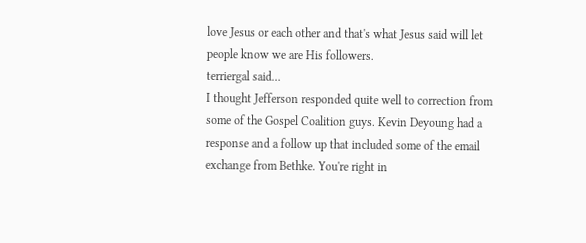love Jesus or each other and that's what Jesus said will let people know we are His followers.
terriergal said…
I thought Jefferson responded quite well to correction from some of the Gospel Coalition guys. Kevin Deyoung had a response and a follow up that included some of the email exchange from Bethke. You're right in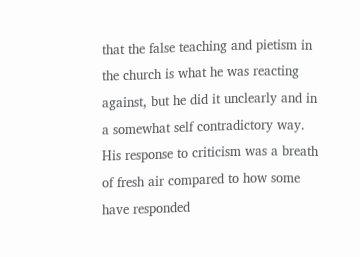that the false teaching and pietism in the church is what he was reacting against, but he did it unclearly and in a somewhat self contradictory way. His response to criticism was a breath of fresh air compared to how some have responded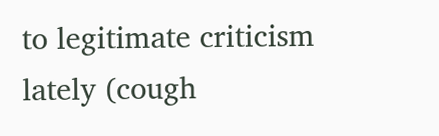to legitimate criticism lately (cough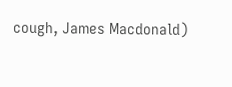cough, James Macdonald)